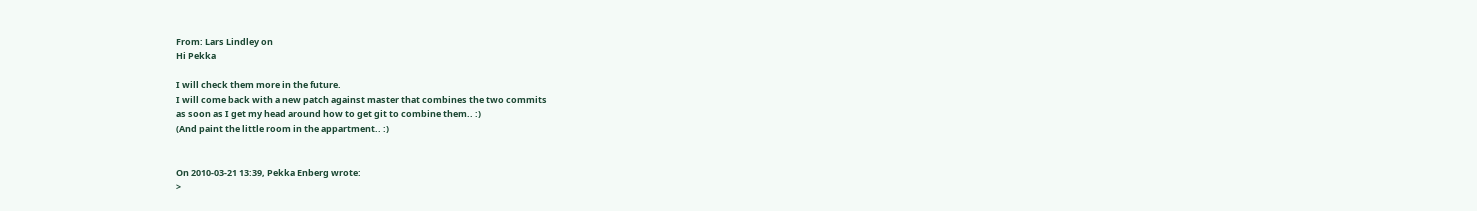From: Lars Lindley on
Hi Pekka

I will check them more in the future.
I will come back with a new patch against master that combines the two commits
as soon as I get my head around how to get git to combine them.. :)
(And paint the little room in the appartment.. :)


On 2010-03-21 13:39, Pekka Enberg wrote:
>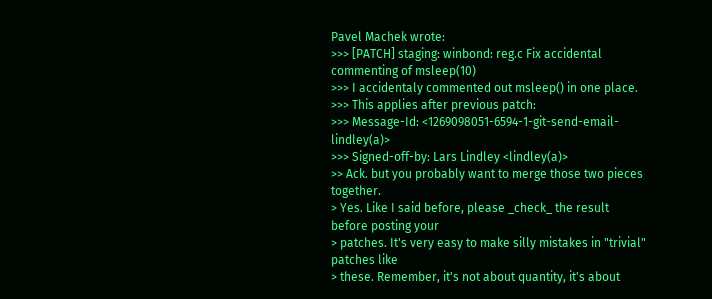Pavel Machek wrote:
>>> [PATCH] staging: winbond: reg.c Fix accidental commenting of msleep(10)
>>> I accidentaly commented out msleep() in one place.
>>> This applies after previous patch:
>>> Message-Id: <1269098051-6594-1-git-send-email-lindley(a)>
>>> Signed-off-by: Lars Lindley <lindley(a)>
>> Ack. but you probably want to merge those two pieces together.
> Yes. Like I said before, please _check_ the result before posting your
> patches. It's very easy to make silly mistakes in "trivial" patches like
> these. Remember, it's not about quantity, it's about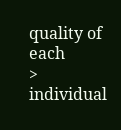quality of each
> individual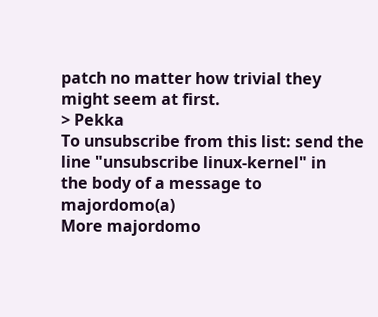patch no matter how trivial they might seem at first.
> Pekka
To unsubscribe from this list: send the line "unsubscribe linux-kernel" in
the body of a message to majordomo(a)
More majordomo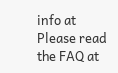info at
Please read the FAQ at